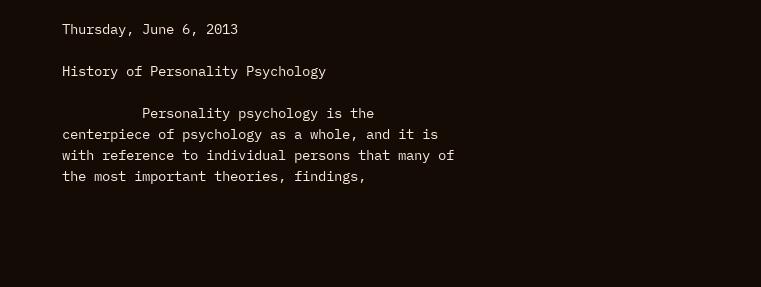Thursday, June 6, 2013

History of Personality Psychology

          Personality psychology is the centerpiece of psychology as a whole, and it is with reference to individual persons that many of the most important theories, findings,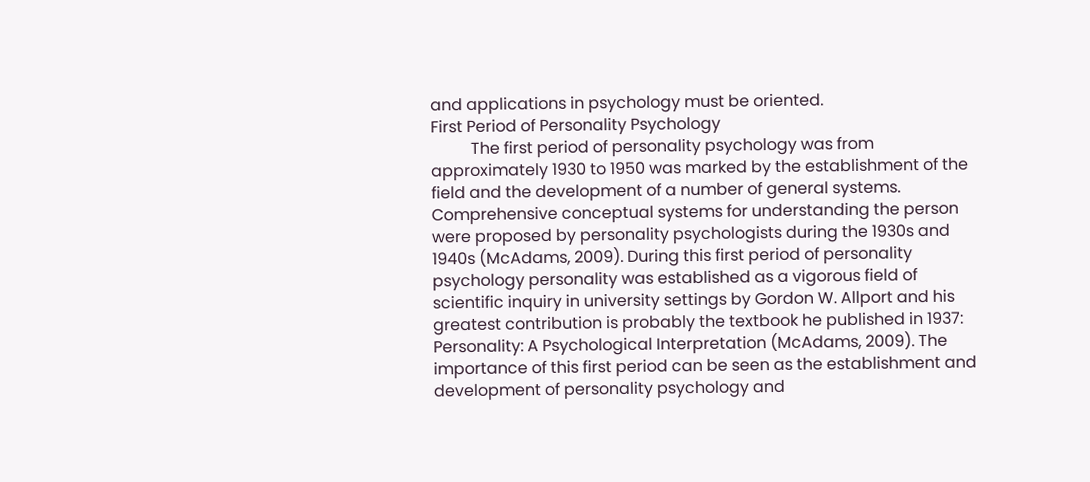and applications in psychology must be oriented.
First Period of Personality Psychology
          The first period of personality psychology was from approximately 1930 to 1950 was marked by the establishment of the field and the development of a number of general systems. Comprehensive conceptual systems for understanding the person were proposed by personality psychologists during the 1930s and 1940s (McAdams, 2009). During this first period of personality psychology personality was established as a vigorous field of scientific inquiry in university settings by Gordon W. Allport and his greatest contribution is probably the textbook he published in 1937: Personality: A Psychological Interpretation (McAdams, 2009). The importance of this first period can be seen as the establishment and development of personality psychology and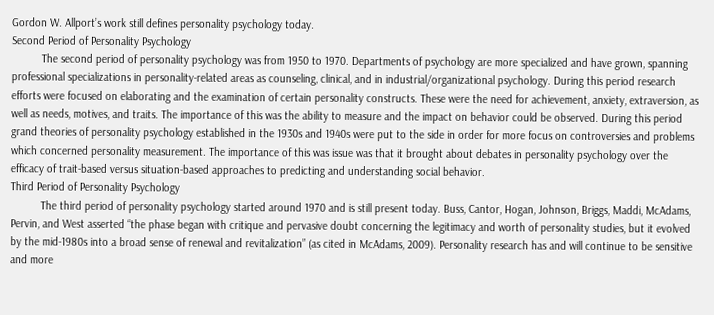Gordon W. Allport’s work still defines personality psychology today.
Second Period of Personality Psychology
          The second period of personality psychology was from 1950 to 1970. Departments of psychology are more specialized and have grown, spanning professional specializations in personality-related areas as counseling, clinical, and in industrial/organizational psychology. During this period research efforts were focused on elaborating and the examination of certain personality constructs. These were the need for achievement, anxiety, extraversion, as well as needs, motives, and traits. The importance of this was the ability to measure and the impact on behavior could be observed. During this period grand theories of personality psychology established in the 1930s and 1940s were put to the side in order for more focus on controversies and problems which concerned personality measurement. The importance of this was issue was that it brought about debates in personality psychology over the efficacy of trait-based versus situation-based approaches to predicting and understanding social behavior.
Third Period of Personality Psychology
          The third period of personality psychology started around 1970 and is still present today. Buss, Cantor, Hogan, Johnson, Briggs, Maddi, McAdams, Pervin, and West asserted “the phase began with critique and pervasive doubt concerning the legitimacy and worth of personality studies, but it evolved by the mid-1980s into a broad sense of renewal and revitalization” (as cited in McAdams, 2009). Personality research has and will continue to be sensitive and more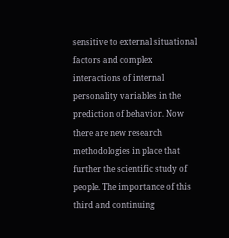sensitive to external situational factors and complex interactions of internal personality variables in the prediction of behavior. Now there are new research methodologies in place that further the scientific study of people. The importance of this third and continuing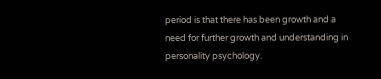period is that there has been growth and a need for further growth and understanding in personality psychology.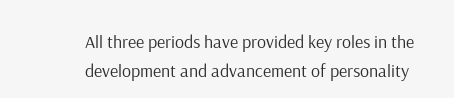All three periods have provided key roles in the development and advancement of personality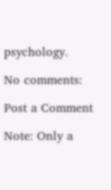psychology.

No comments:

Post a Comment

Note: Only a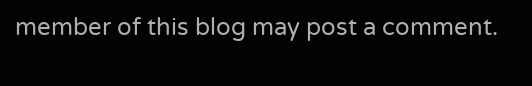member of this blog may post a comment.